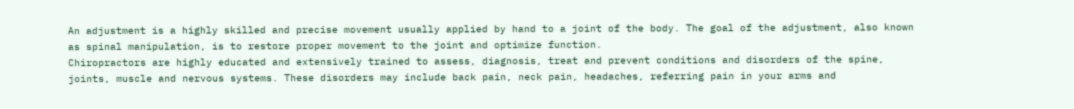An adjustment is a highly skilled and precise movement usually applied by hand to a joint of the body. The goal of the adjustment, also known as spinal manipulation, is to restore proper movement to the joint and optimize function.
Chiropractors are highly educated and extensively trained to assess, diagnosis, treat and prevent conditions and disorders of the spine, joints, muscle and nervous systems. These disorders may include back pain, neck pain, headaches, referring pain in your arms and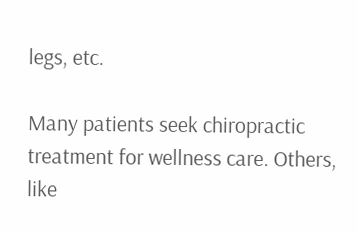legs, etc.

Many patients seek chiropractic treatment for wellness care. Others, like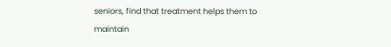seniors, find that treatment helps them to maintain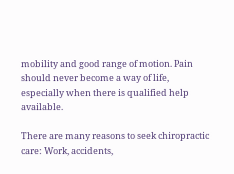mobility and good range of motion. Pain should never become a way of life, especially when there is qualified help available.

There are many reasons to seek chiropractic care: Work, accidents,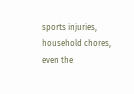sports injuries, household chores, even the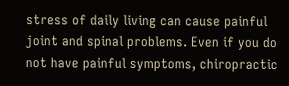stress of daily living can cause painful joint and spinal problems. Even if you do not have painful symptoms, chiropractic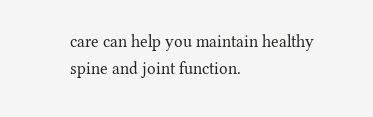care can help you maintain healthy spine and joint function.